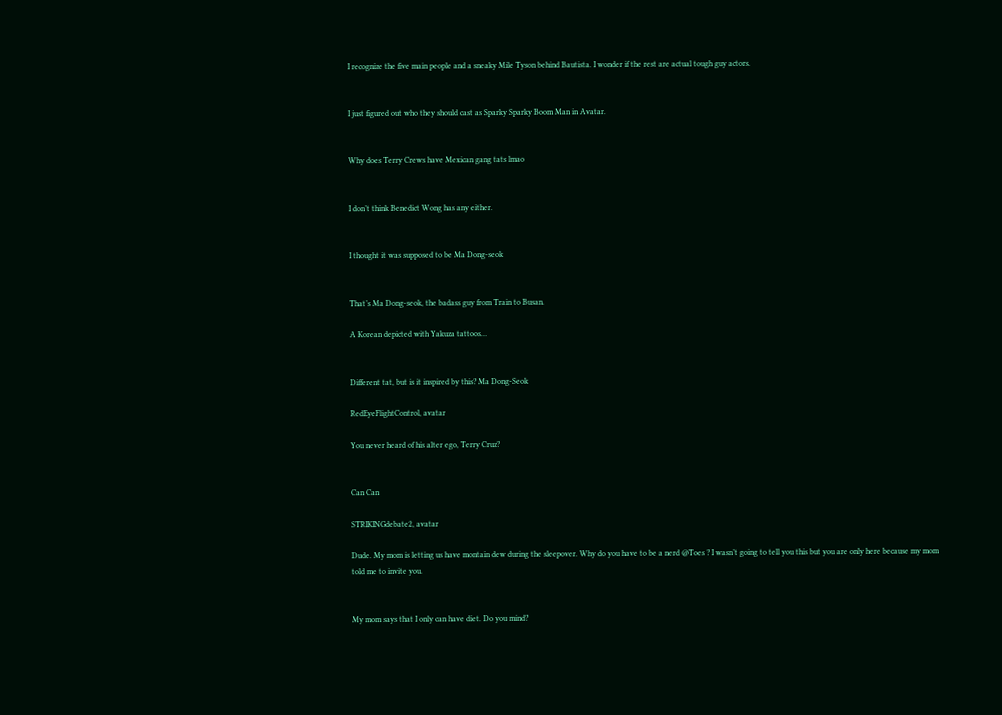I recognize the five main people and a sneaky Mile Tyson behind Bautista. I wonder if the rest are actual tough guy actors.


I just figured out who they should cast as Sparky Sparky Boom Man in Avatar.


Why does Terry Crews have Mexican gang tats lmao


I don’t think Benedict Wong has any either.


I thought it was supposed to be Ma Dong-seok


That’s Ma Dong-seok, the badass guy from Train to Busan.

A Korean depicted with Yakuza tattoos…


Different tat, but is it inspired by this? Ma Dong-Seok

RedEyeFlightControl, avatar

You never heard of his alter ego, Terry Cruz?


Can Can

STRIKINGdebate2, avatar

Dude. My mom is letting us have montain dew during the sleepover. Why do you have to be a nerd @Toes ? I wasn’t going to tell you this but you are only here because my mom told me to invite you.


My mom says that I only can have diet. Do you mind?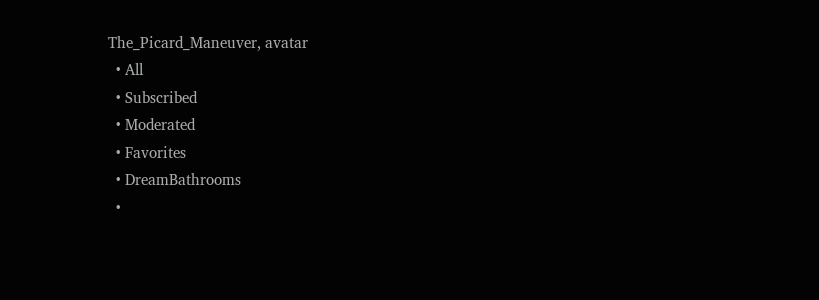The_Picard_Maneuver, avatar
  • All
  • Subscribed
  • Moderated
  • Favorites
  • DreamBathrooms
  •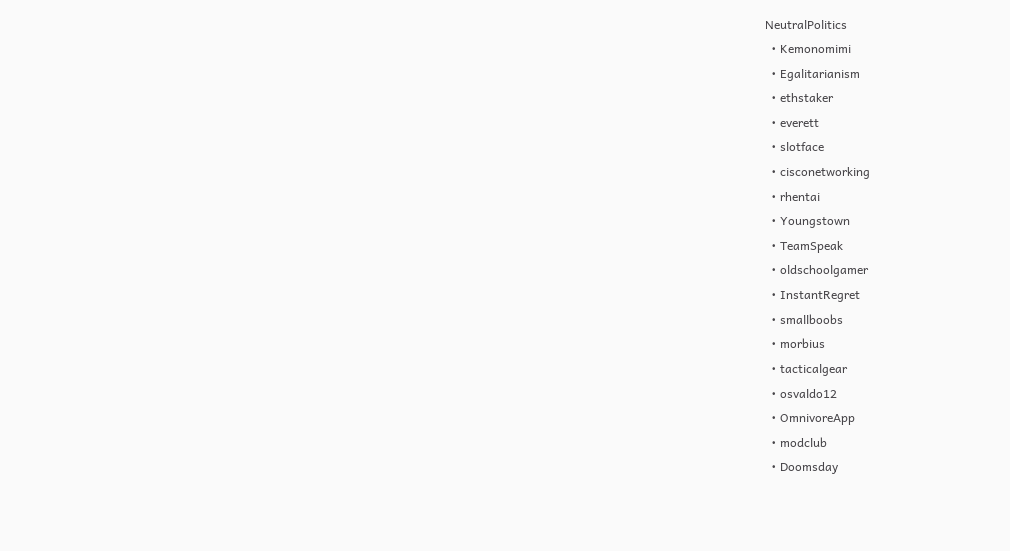NeutralPolitics
  • Kemonomimi
  • Egalitarianism
  • ethstaker
  • everett
  • slotface
  • cisconetworking
  • rhentai
  • Youngstown
  • TeamSpeak
  • oldschoolgamer
  • InstantRegret
  • smallboobs
  • morbius
  • tacticalgear
  • osvaldo12
  • OmnivoreApp
  • modclub
  • Doomsday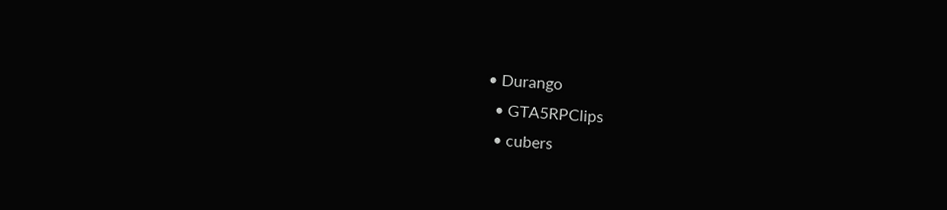• Durango
  • GTA5RPClips
  • cubers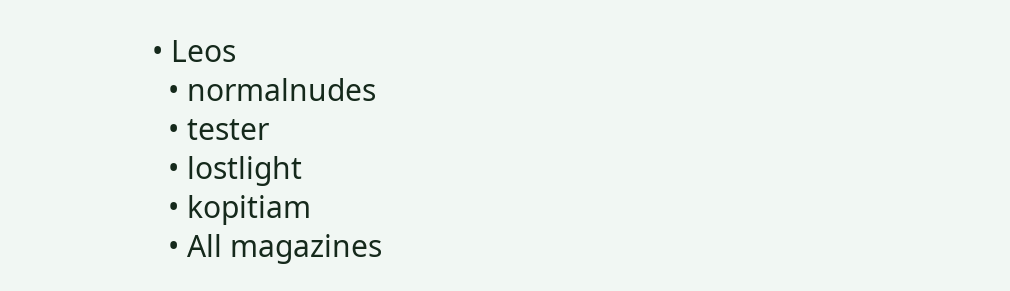• Leos
  • normalnudes
  • tester
  • lostlight
  • kopitiam
  • All magazines